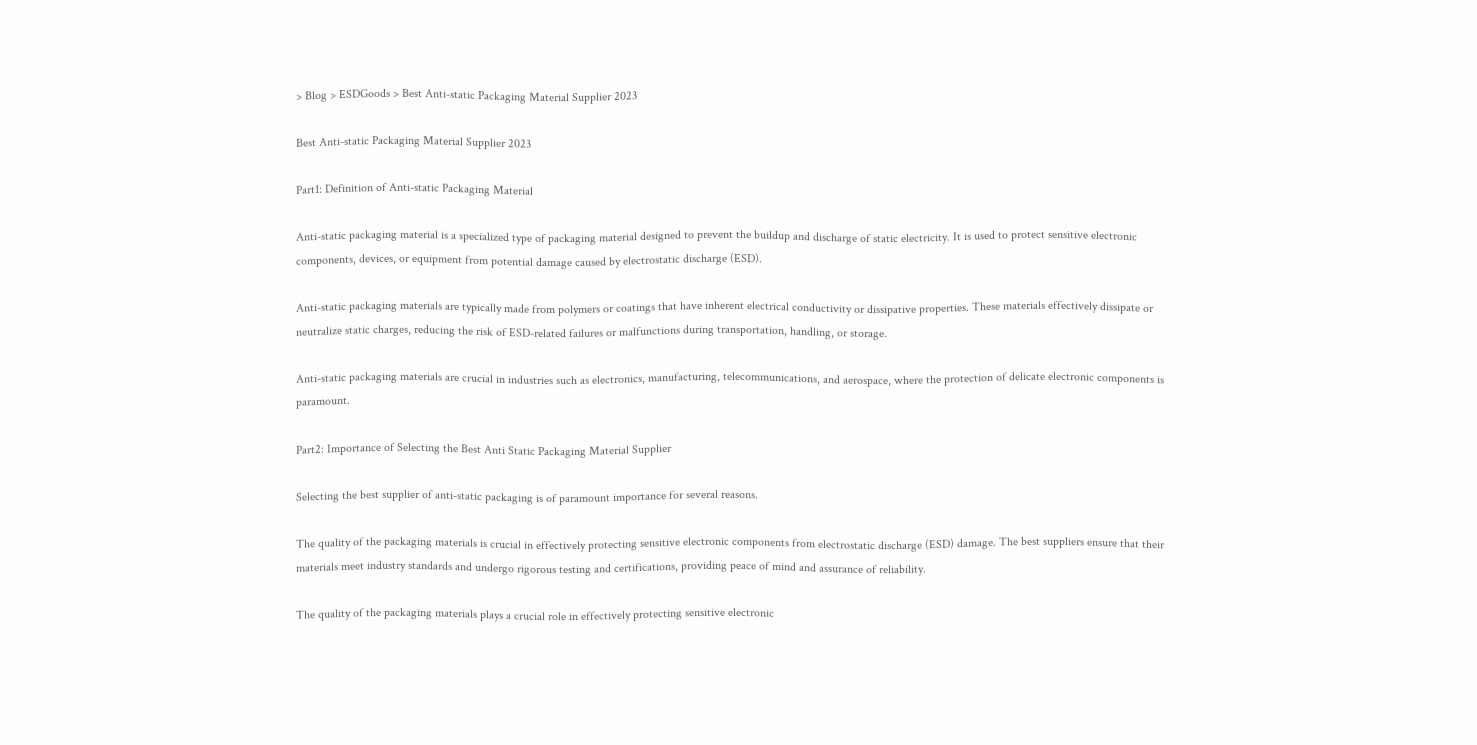> Blog > ESDGoods > Best Anti-static Packaging Material Supplier 2023

Best Anti-static Packaging Material Supplier 2023

Part1: Definition of Anti-static Packaging Material

Anti-static packaging material is a specialized type of packaging material designed to prevent the buildup and discharge of static electricity. It is used to protect sensitive electronic components, devices, or equipment from potential damage caused by electrostatic discharge (ESD).

Anti-static packaging materials are typically made from polymers or coatings that have inherent electrical conductivity or dissipative properties. These materials effectively dissipate or neutralize static charges, reducing the risk of ESD-related failures or malfunctions during transportation, handling, or storage.

Anti-static packaging materials are crucial in industries such as electronics, manufacturing, telecommunications, and aerospace, where the protection of delicate electronic components is paramount.

Part2: Importance of Selecting the Best Anti Static Packaging Material Supplier

Selecting the best supplier of anti-static packaging is of paramount importance for several reasons.

The quality of the packaging materials is crucial in effectively protecting sensitive electronic components from electrostatic discharge (ESD) damage. The best suppliers ensure that their materials meet industry standards and undergo rigorous testing and certifications, providing peace of mind and assurance of reliability.

The quality of the packaging materials plays a crucial role in effectively protecting sensitive electronic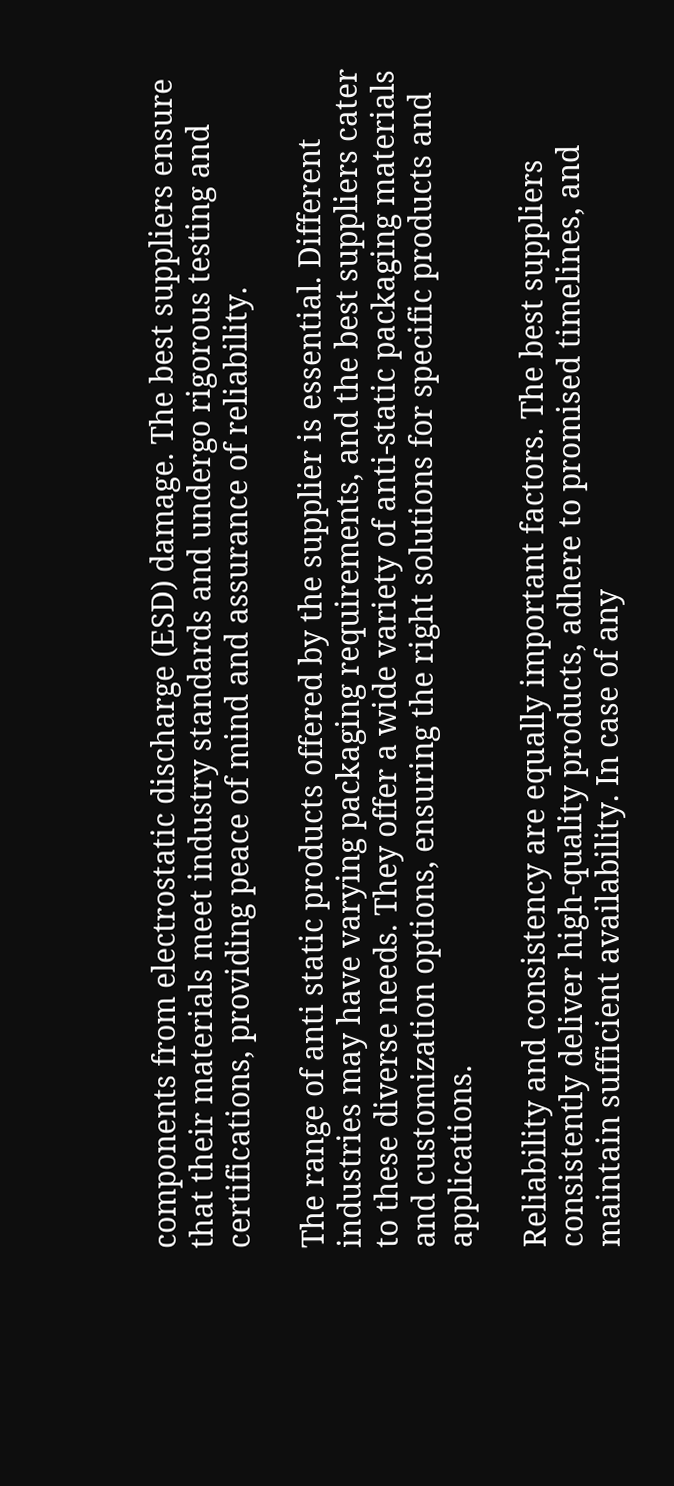components from electrostatic discharge (ESD) damage. The best suppliers ensure that their materials meet industry standards and undergo rigorous testing and certifications, providing peace of mind and assurance of reliability.

The range of anti static products offered by the supplier is essential. Different industries may have varying packaging requirements, and the best suppliers cater to these diverse needs. They offer a wide variety of anti-static packaging materials and customization options, ensuring the right solutions for specific products and applications.

Reliability and consistency are equally important factors. The best suppliers consistently deliver high-quality products, adhere to promised timelines, and maintain sufficient availability. In case of any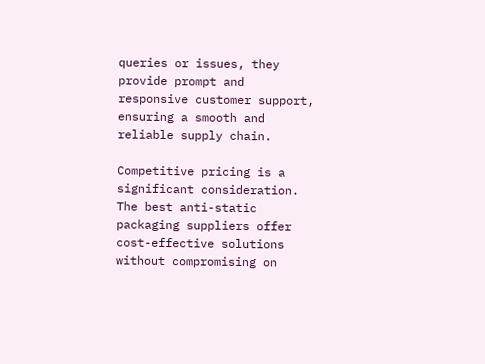queries or issues, they provide prompt and responsive customer support, ensuring a smooth and reliable supply chain.

Competitive pricing is a significant consideration. The best anti-static packaging suppliers offer cost-effective solutions without compromising on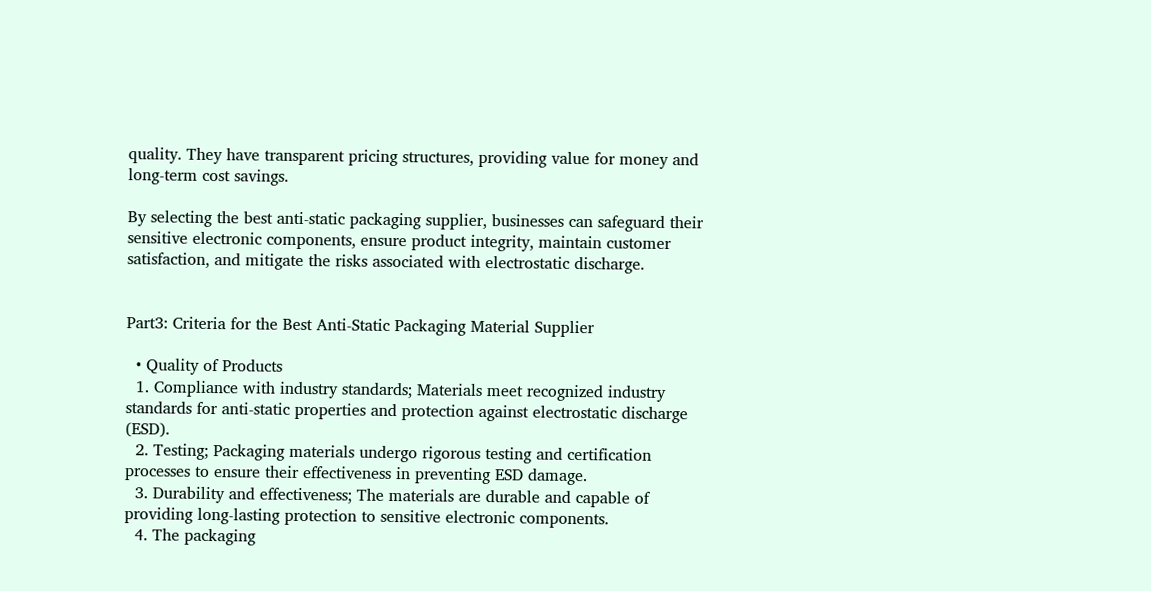quality. They have transparent pricing structures, providing value for money and long-term cost savings.

By selecting the best anti-static packaging supplier, businesses can safeguard their sensitive electronic components, ensure product integrity, maintain customer satisfaction, and mitigate the risks associated with electrostatic discharge.


Part3: Criteria for the Best Anti-Static Packaging Material Supplier

  • Quality of Products
  1. Compliance with industry standards; Materials meet recognized industry standards for anti-static properties and protection against electrostatic discharge (ESD).
  2. Testing; Packaging materials undergo rigorous testing and certification processes to ensure their effectiveness in preventing ESD damage.
  3. Durability and effectiveness; The materials are durable and capable of providing long-lasting protection to sensitive electronic components.
  4. The packaging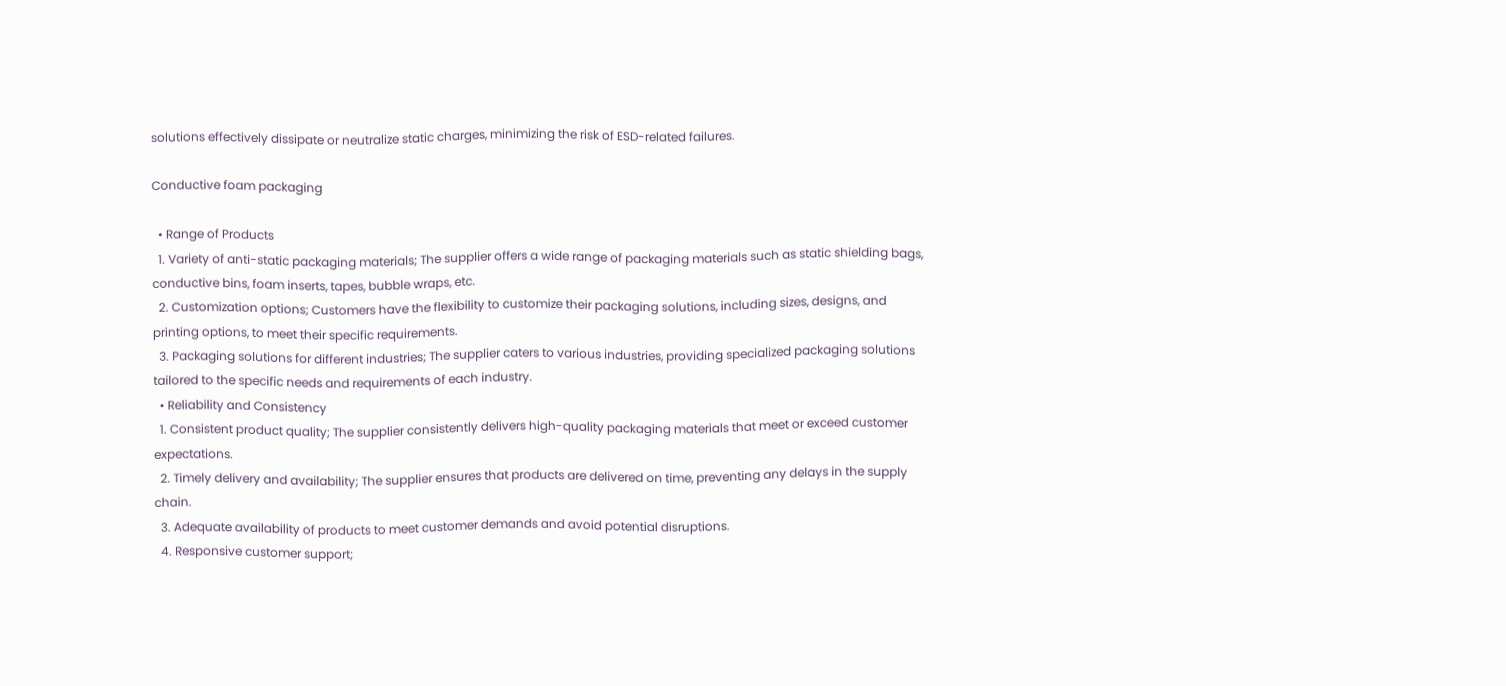solutions effectively dissipate or neutralize static charges, minimizing the risk of ESD-related failures.

Conductive foam packaging

  • Range of Products
  1. Variety of anti-static packaging materials; The supplier offers a wide range of packaging materials such as static shielding bags, conductive bins, foam inserts, tapes, bubble wraps, etc.
  2. Customization options; Customers have the flexibility to customize their packaging solutions, including sizes, designs, and printing options, to meet their specific requirements.
  3. Packaging solutions for different industries; The supplier caters to various industries, providing specialized packaging solutions tailored to the specific needs and requirements of each industry.
  • Reliability and Consistency
  1. Consistent product quality; The supplier consistently delivers high-quality packaging materials that meet or exceed customer expectations.
  2. Timely delivery and availability; The supplier ensures that products are delivered on time, preventing any delays in the supply chain.
  3. Adequate availability of products to meet customer demands and avoid potential disruptions.
  4. Responsive customer support;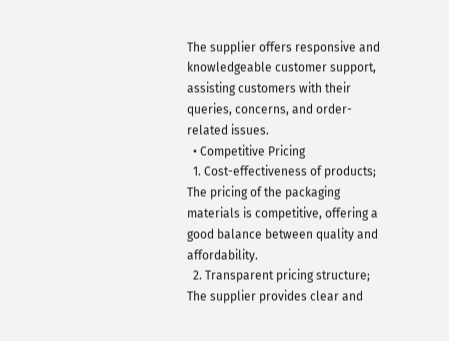The supplier offers responsive and knowledgeable customer support, assisting customers with their queries, concerns, and order-related issues.
  • Competitive Pricing
  1. Cost-effectiveness of products; The pricing of the packaging materials is competitive, offering a good balance between quality and affordability.
  2. Transparent pricing structure; The supplier provides clear and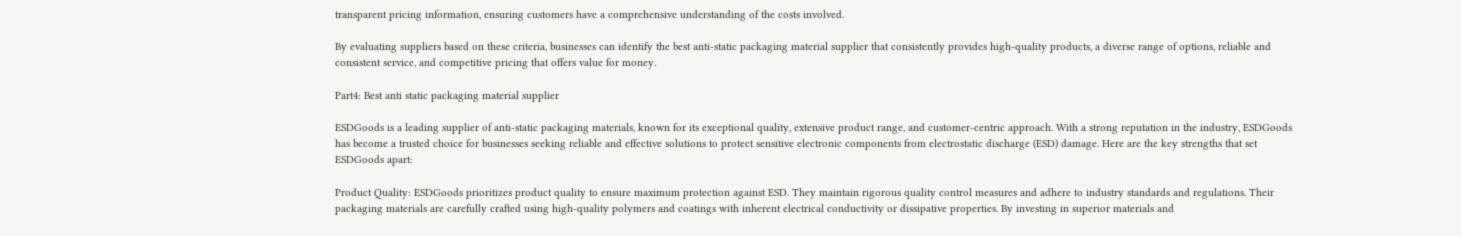transparent pricing information, ensuring customers have a comprehensive understanding of the costs involved.

By evaluating suppliers based on these criteria, businesses can identify the best anti-static packaging material supplier that consistently provides high-quality products, a diverse range of options, reliable and consistent service, and competitive pricing that offers value for money.

Part4: Best anti static packaging material supplier

ESDGoods is a leading supplier of anti-static packaging materials, known for its exceptional quality, extensive product range, and customer-centric approach. With a strong reputation in the industry, ESDGoods has become a trusted choice for businesses seeking reliable and effective solutions to protect sensitive electronic components from electrostatic discharge (ESD) damage. Here are the key strengths that set ESDGoods apart:

Product Quality: ESDGoods prioritizes product quality to ensure maximum protection against ESD. They maintain rigorous quality control measures and adhere to industry standards and regulations. Their packaging materials are carefully crafted using high-quality polymers and coatings with inherent electrical conductivity or dissipative properties. By investing in superior materials and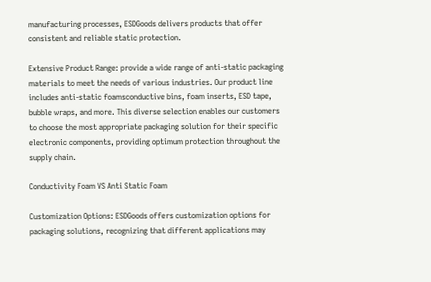manufacturing processes, ESDGoods delivers products that offer consistent and reliable static protection.

Extensive Product Range: provide a wide range of anti-static packaging materials to meet the needs of various industries. Our product line includes anti-static foamsconductive bins, foam inserts, ESD tape, bubble wraps, and more. This diverse selection enables our customers to choose the most appropriate packaging solution for their specific electronic components, providing optimum protection throughout the supply chain.

Conductivity Foam VS Anti Static Foam

Customization Options: ESDGoods offers customization options for packaging solutions, recognizing that different applications may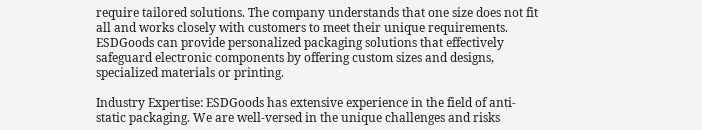require tailored solutions. The company understands that one size does not fit all and works closely with customers to meet their unique requirements. ESDGoods can provide personalized packaging solutions that effectively safeguard electronic components by offering custom sizes and designs, specialized materials or printing.

Industry Expertise: ESDGoods has extensive experience in the field of anti-static packaging. We are well-versed in the unique challenges and risks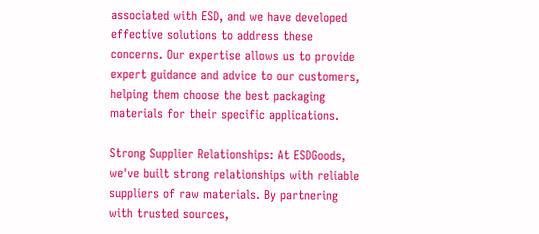associated with ESD, and we have developed effective solutions to address these concerns. Our expertise allows us to provide expert guidance and advice to our customers, helping them choose the best packaging materials for their specific applications.

Strong Supplier Relationships: At ESDGoods, we've built strong relationships with reliable suppliers of raw materials. By partnering with trusted sources,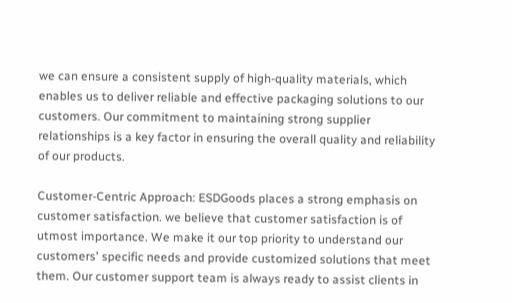we can ensure a consistent supply of high-quality materials, which enables us to deliver reliable and effective packaging solutions to our customers. Our commitment to maintaining strong supplier relationships is a key factor in ensuring the overall quality and reliability of our products.

Customer-Centric Approach: ESDGoods places a strong emphasis on customer satisfaction. we believe that customer satisfaction is of utmost importance. We make it our top priority to understand our customers' specific needs and provide customized solutions that meet them. Our customer support team is always ready to assist clients in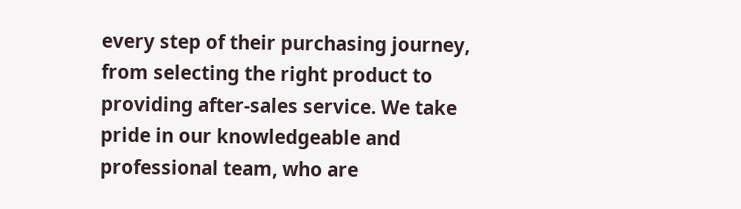every step of their purchasing journey, from selecting the right product to providing after-sales service. We take pride in our knowledgeable and professional team, who are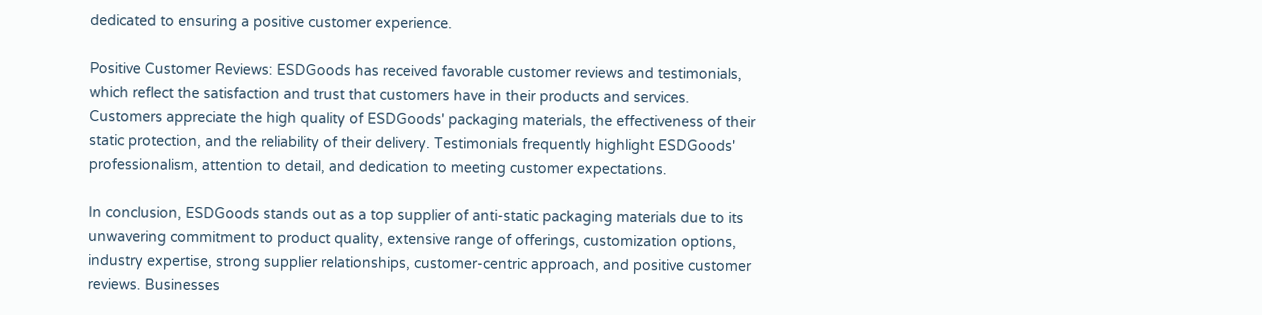dedicated to ensuring a positive customer experience.

Positive Customer Reviews: ESDGoods has received favorable customer reviews and testimonials, which reflect the satisfaction and trust that customers have in their products and services. Customers appreciate the high quality of ESDGoods' packaging materials, the effectiveness of their static protection, and the reliability of their delivery. Testimonials frequently highlight ESDGoods' professionalism, attention to detail, and dedication to meeting customer expectations.

In conclusion, ESDGoods stands out as a top supplier of anti-static packaging materials due to its unwavering commitment to product quality, extensive range of offerings, customization options, industry expertise, strong supplier relationships, customer-centric approach, and positive customer reviews. Businesses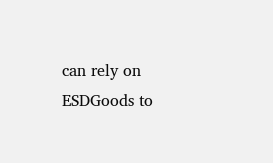can rely on ESDGoods to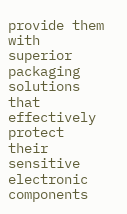provide them with superior packaging solutions that effectively protect their sensitive electronic components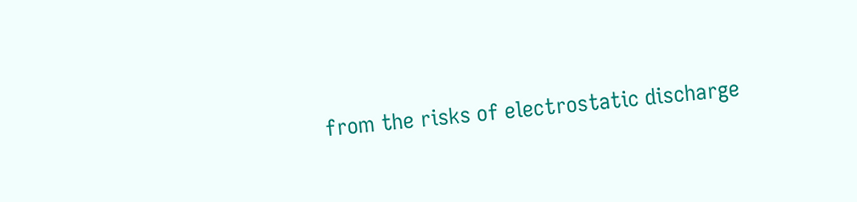from the risks of electrostatic discharge